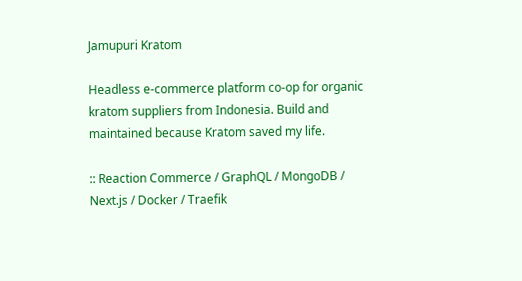Jamupuri Kratom

Headless e-commerce platform co-op for organic kratom suppliers from Indonesia. Build and maintained because Kratom saved my life.

:: Reaction Commerce / GraphQL / MongoDB / Next.js / Docker / Traefik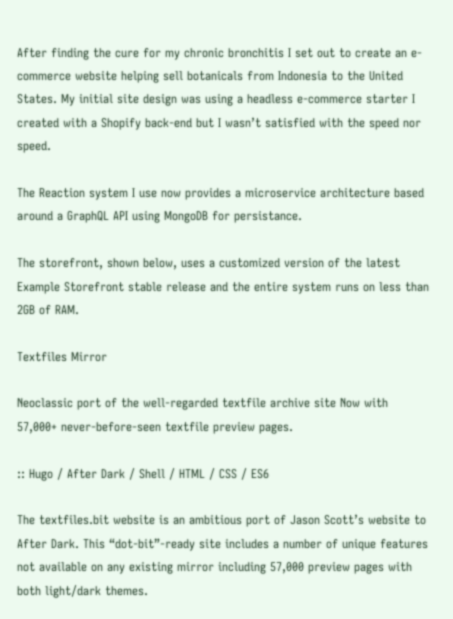After finding the cure for my chronic bronchitis I set out to create an e-commerce website helping sell botanicals from Indonesia to the United States. My initial site design was using a headless e-commerce starter I created with a Shopify back-end but I wasn’t satisfied with the speed nor speed.

The Reaction system I use now provides a microservice architecture based around a GraphQL API using MongoDB for persistance.

The storefront, shown below, uses a customized version of the latest Example Storefront stable release and the entire system runs on less than 2GB of RAM.

Textfiles Mirror

Neoclassic port of the well-regarded textfile archive site Now with 57,000+ never-before-seen textfile preview pages.

:: Hugo / After Dark / Shell / HTML / CSS / ES6

The textfiles.bit website is an ambitious port of Jason Scott’s website to After Dark. This “dot-bit”-ready site includes a number of unique features not available on any existing mirror including 57,000 preview pages with both light/dark themes.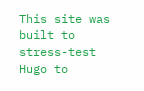This site was built to stress-test Hugo to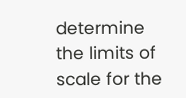determine the limits of scale for the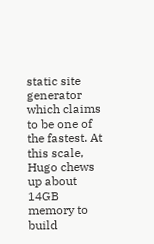static site generator which claims to be one of the fastest. At this scale, Hugo chews up about 14GB memory to build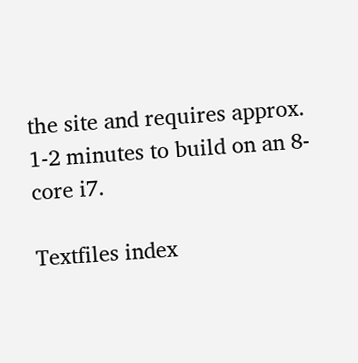the site and requires approx. 1-2 minutes to build on an 8-core i7.

Textfiles index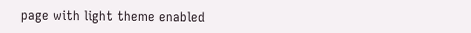page with light theme enabled